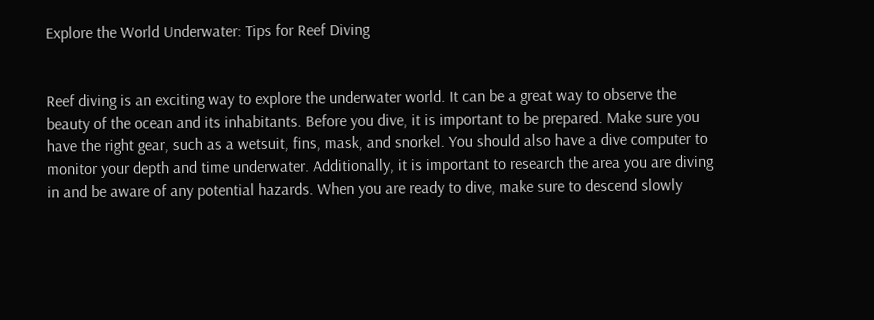Explore the World Underwater: Tips for Reef Diving


Reef diving is an exciting way to explore the underwater world. It can be a great way to observe the beauty of the ocean and its inhabitants. Before you dive, it is important to be prepared. Make sure you have the right gear, such as a wetsuit, fins, mask, and snorkel. You should also have a dive computer to monitor your depth and time underwater. Additionally, it is important to research the area you are diving in and be aware of any potential hazards. When you are ready to dive, make sure to descend slowly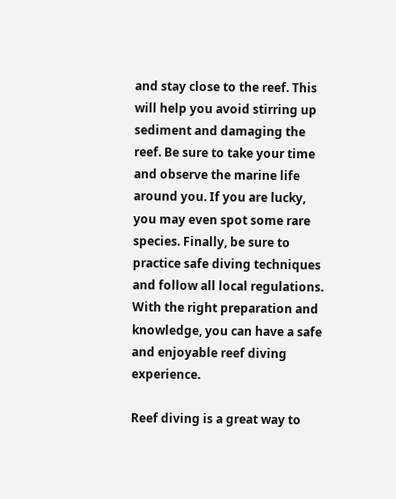and stay close to the reef. This will help you avoid stirring up sediment and damaging the reef. Be sure to take your time and observe the marine life around you. If you are lucky, you may even spot some rare species. Finally, be sure to practice safe diving techniques and follow all local regulations. With the right preparation and knowledge, you can have a safe and enjoyable reef diving experience.

Reef diving is a great way to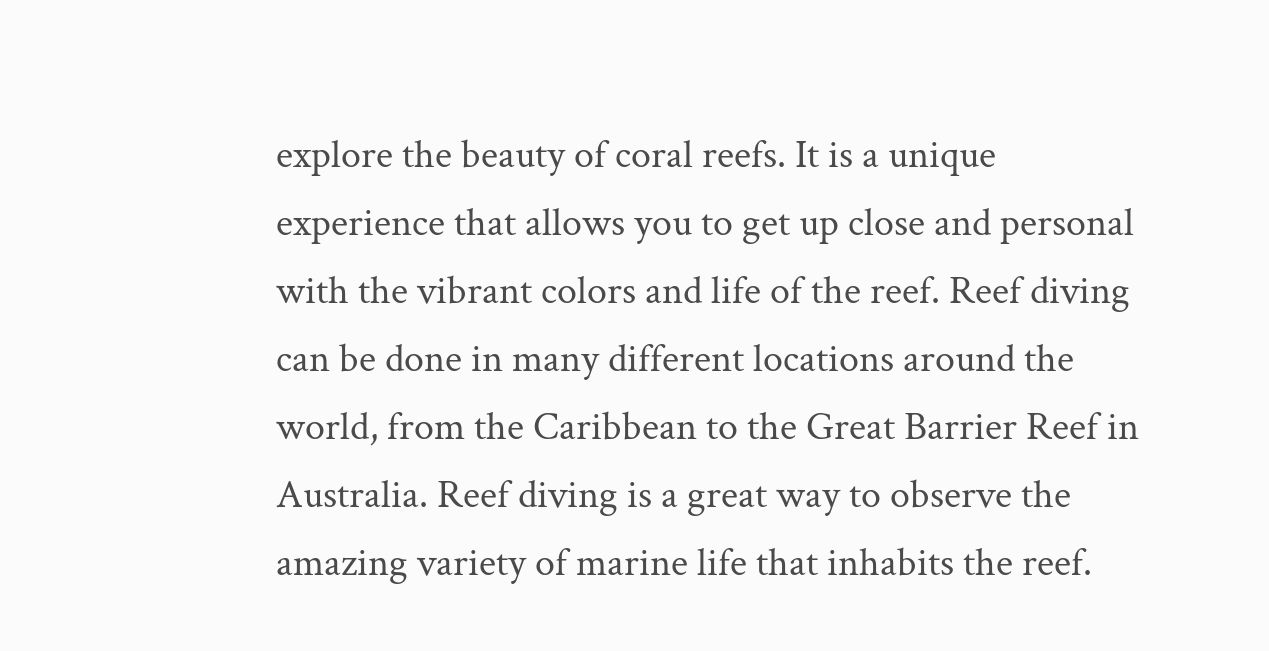explore the beauty of coral reefs. It is a unique experience that allows you to get up close and personal with the vibrant colors and life of the reef. Reef diving can be done in many different locations around the world, from the Caribbean to the Great Barrier Reef in Australia. Reef diving is a great way to observe the amazing variety of marine life that inhabits the reef.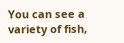You can see a variety of fish,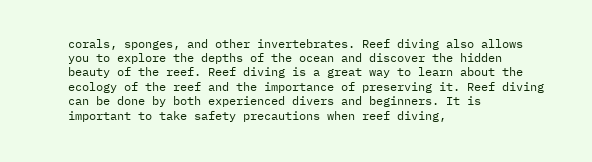corals, sponges, and other invertebrates. Reef diving also allows you to explore the depths of the ocean and discover the hidden beauty of the reef. Reef diving is a great way to learn about the ecology of the reef and the importance of preserving it. Reef diving can be done by both experienced divers and beginners. It is important to take safety precautions when reef diving,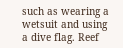such as wearing a wetsuit and using a dive flag. Reef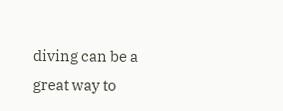diving can be a great way to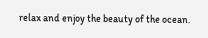relax and enjoy the beauty of the ocean.